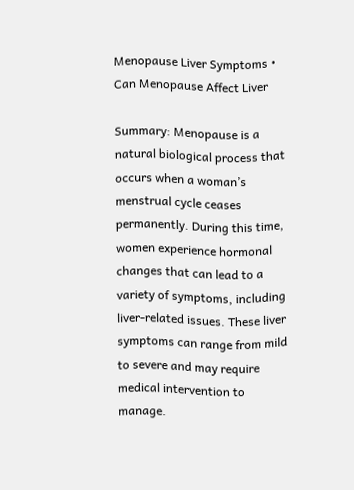Menopause Liver Symptoms • Can Menopause Affect Liver

Summary: Menopause is a natural biological process that occurs when a woman’s menstrual cycle ceases permanently. During this time, women experience hormonal changes that can lead to a variety of symptoms, including liver-related issues. These liver symptoms can range from mild to severe and may require medical intervention to manage.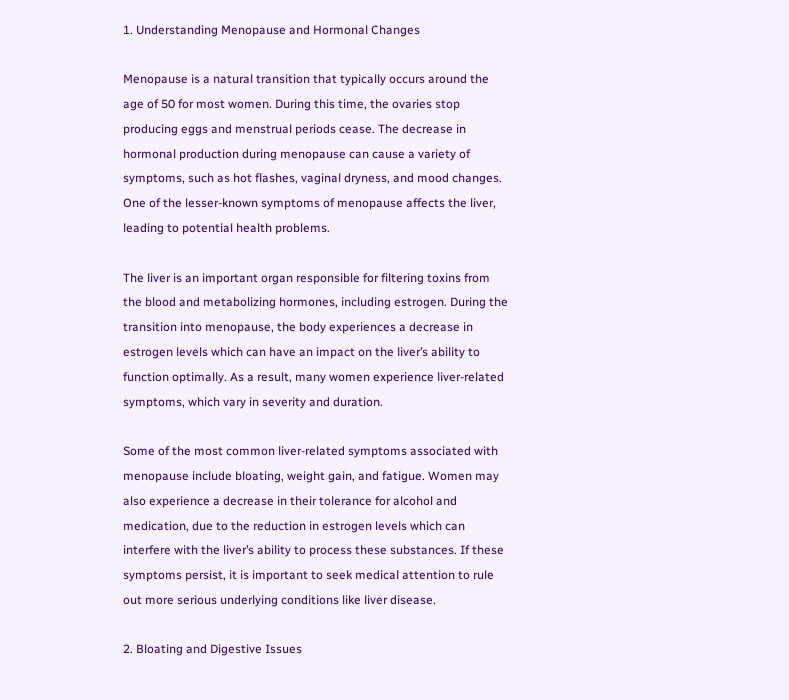1. Understanding Menopause and Hormonal Changes

Menopause is a natural transition that typically occurs around the age of 50 for most women. During this time, the ovaries stop producing eggs and menstrual periods cease. The decrease in hormonal production during menopause can cause a variety of symptoms, such as hot flashes, vaginal dryness, and mood changes. One of the lesser-known symptoms of menopause affects the liver, leading to potential health problems.

The liver is an important organ responsible for filtering toxins from the blood and metabolizing hormones, including estrogen. During the transition into menopause, the body experiences a decrease in estrogen levels which can have an impact on the liver’s ability to function optimally. As a result, many women experience liver-related symptoms, which vary in severity and duration.

Some of the most common liver-related symptoms associated with menopause include bloating, weight gain, and fatigue. Women may also experience a decrease in their tolerance for alcohol and medication, due to the reduction in estrogen levels which can interfere with the liver’s ability to process these substances. If these symptoms persist, it is important to seek medical attention to rule out more serious underlying conditions like liver disease.

2. Bloating and Digestive Issues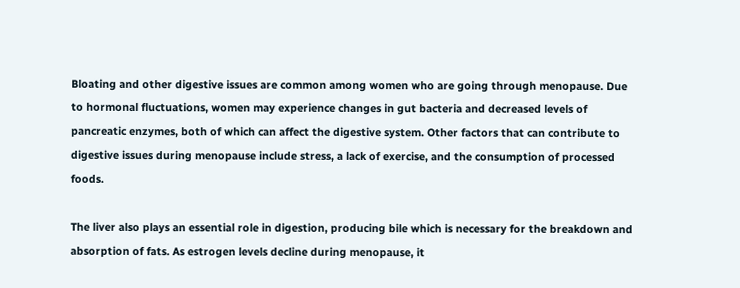Bloating and other digestive issues are common among women who are going through menopause. Due to hormonal fluctuations, women may experience changes in gut bacteria and decreased levels of pancreatic enzymes, both of which can affect the digestive system. Other factors that can contribute to digestive issues during menopause include stress, a lack of exercise, and the consumption of processed foods.

The liver also plays an essential role in digestion, producing bile which is necessary for the breakdown and absorption of fats. As estrogen levels decline during menopause, it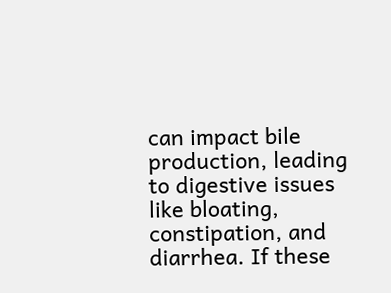can impact bile production, leading to digestive issues like bloating, constipation, and diarrhea. If these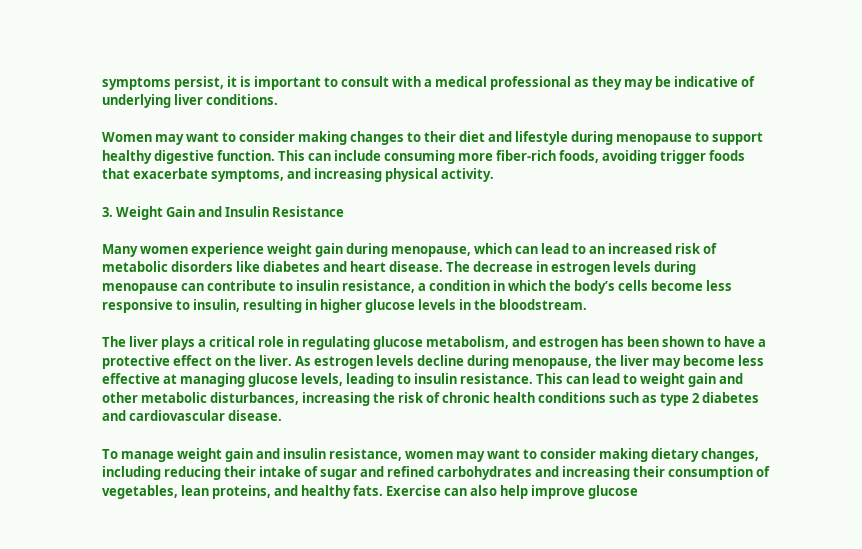symptoms persist, it is important to consult with a medical professional as they may be indicative of underlying liver conditions.

Women may want to consider making changes to their diet and lifestyle during menopause to support healthy digestive function. This can include consuming more fiber-rich foods, avoiding trigger foods that exacerbate symptoms, and increasing physical activity.

3. Weight Gain and Insulin Resistance

Many women experience weight gain during menopause, which can lead to an increased risk of metabolic disorders like diabetes and heart disease. The decrease in estrogen levels during menopause can contribute to insulin resistance, a condition in which the body’s cells become less responsive to insulin, resulting in higher glucose levels in the bloodstream.

The liver plays a critical role in regulating glucose metabolism, and estrogen has been shown to have a protective effect on the liver. As estrogen levels decline during menopause, the liver may become less effective at managing glucose levels, leading to insulin resistance. This can lead to weight gain and other metabolic disturbances, increasing the risk of chronic health conditions such as type 2 diabetes and cardiovascular disease.

To manage weight gain and insulin resistance, women may want to consider making dietary changes, including reducing their intake of sugar and refined carbohydrates and increasing their consumption of vegetables, lean proteins, and healthy fats. Exercise can also help improve glucose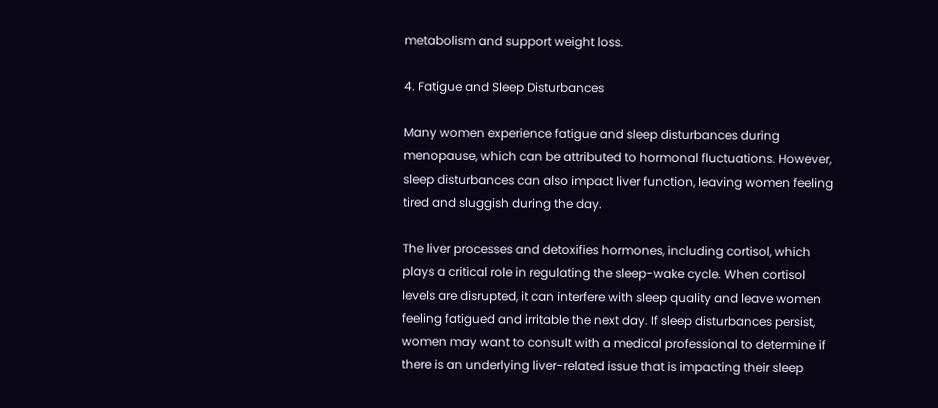metabolism and support weight loss.

4. Fatigue and Sleep Disturbances

Many women experience fatigue and sleep disturbances during menopause, which can be attributed to hormonal fluctuations. However, sleep disturbances can also impact liver function, leaving women feeling tired and sluggish during the day.

The liver processes and detoxifies hormones, including cortisol, which plays a critical role in regulating the sleep-wake cycle. When cortisol levels are disrupted, it can interfere with sleep quality and leave women feeling fatigued and irritable the next day. If sleep disturbances persist, women may want to consult with a medical professional to determine if there is an underlying liver-related issue that is impacting their sleep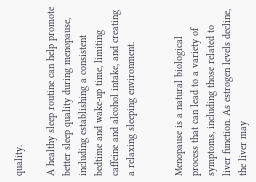quality.

A healthy sleep routine can help promote better sleep quality during menopause, including establishing a consistent bedtime and wake-up time, limiting caffeine and alcohol intake, and creating a relaxing sleeping environment.


Menopause is a natural biological process that can lead to a variety of symptoms, including those related to liver function. As estrogen levels decline, the liver may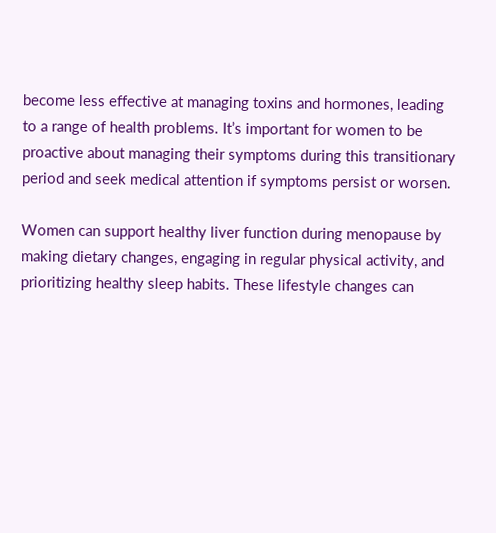become less effective at managing toxins and hormones, leading to a range of health problems. It’s important for women to be proactive about managing their symptoms during this transitionary period and seek medical attention if symptoms persist or worsen.

Women can support healthy liver function during menopause by making dietary changes, engaging in regular physical activity, and prioritizing healthy sleep habits. These lifestyle changes can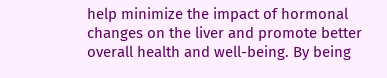help minimize the impact of hormonal changes on the liver and promote better overall health and well-being. By being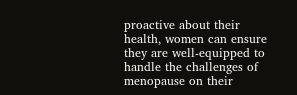proactive about their health, women can ensure they are well-equipped to handle the challenges of menopause on their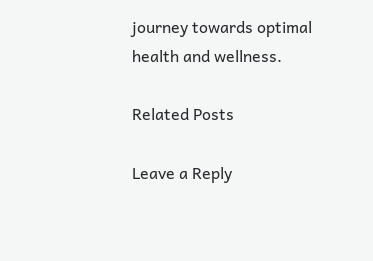journey towards optimal health and wellness.

Related Posts

Leave a Reply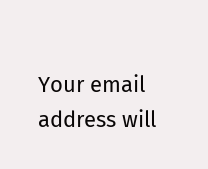Your email address will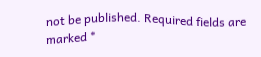not be published. Required fields are marked *